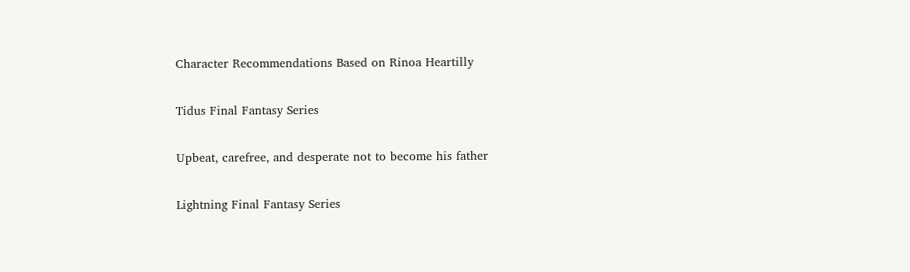Character Recommendations Based on Rinoa Heartilly

Tidus Final Fantasy Series

Upbeat, carefree, and desperate not to become his father

Lightning Final Fantasy Series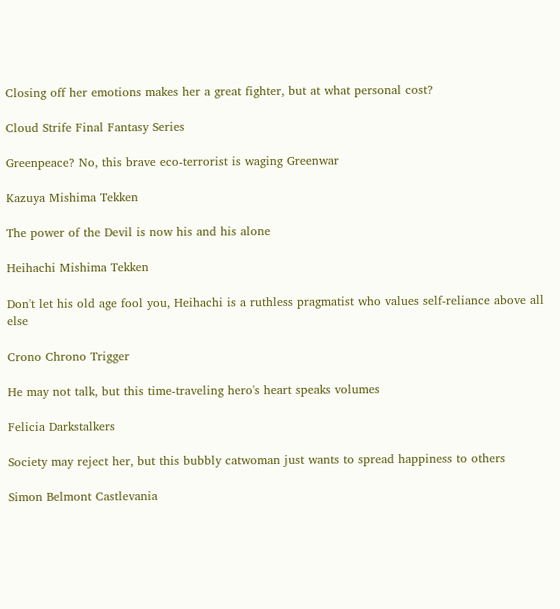Closing off her emotions makes her a great fighter, but at what personal cost?

Cloud Strife Final Fantasy Series

Greenpeace? No, this brave eco-terrorist is waging Greenwar

Kazuya Mishima Tekken

The power of the Devil is now his and his alone

Heihachi Mishima Tekken

Don't let his old age fool you, Heihachi is a ruthless pragmatist who values self-reliance above all else

Crono Chrono Trigger

He may not talk, but this time-traveling hero's heart speaks volumes

Felicia Darkstalkers

Society may reject her, but this bubbly catwoman just wants to spread happiness to others

Simon Belmont Castlevania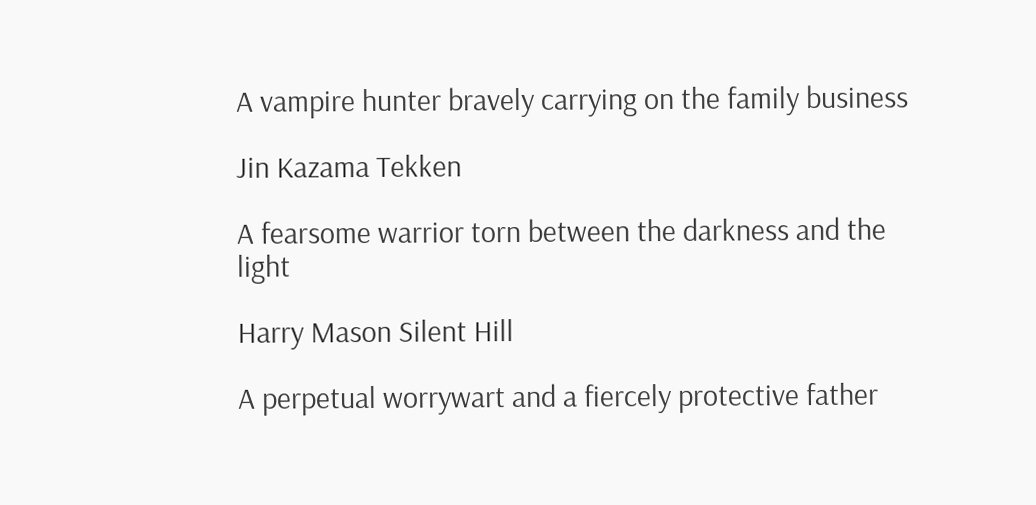A vampire hunter bravely carrying on the family business

Jin Kazama Tekken

A fearsome warrior torn between the darkness and the light

Harry Mason Silent Hill

A perpetual worrywart and a fiercely protective father